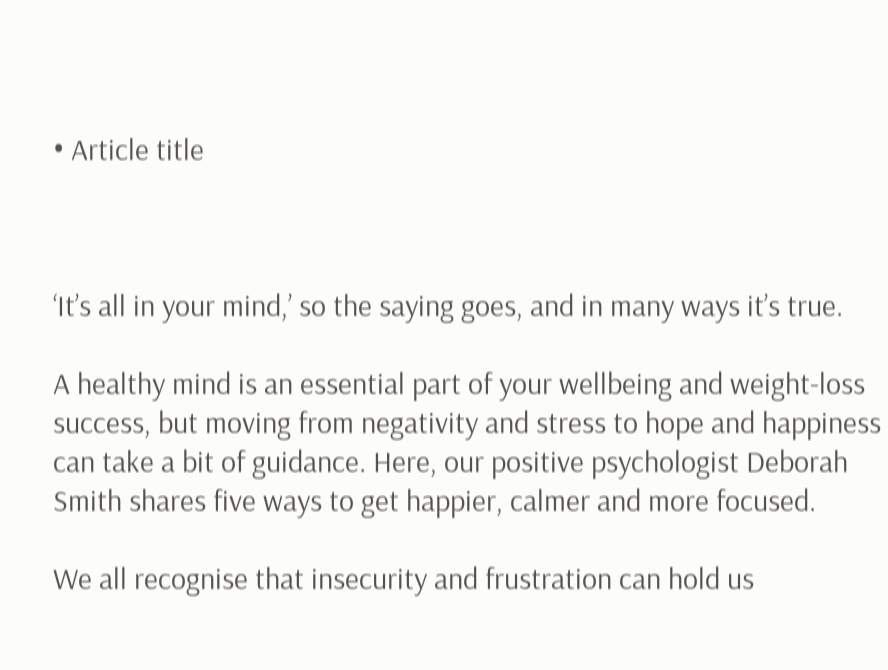• Article title



‘It’s all in your mind,’ so the saying goes, and in many ways it’s true.

A healthy mind is an essential part of your wellbeing and weight-loss success, but moving from negativity and stress to hope and happiness can take a bit of guidance. Here, our positive psychologist Deborah Smith shares five ways to get happier, calmer and more focused.

We all recognise that insecurity and frustration can hold us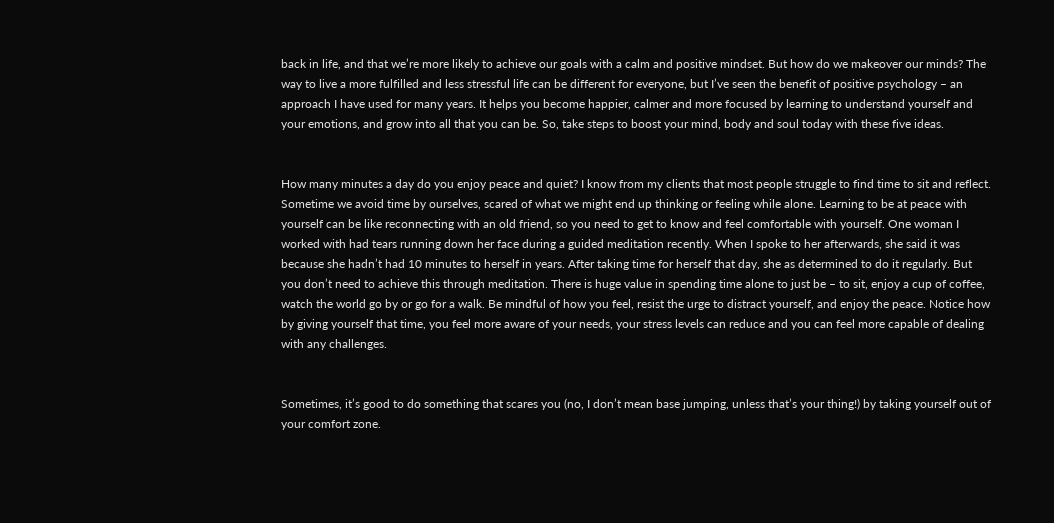back in life, and that we’re more likely to achieve our goals with a calm and positive mindset. But how do we makeover our minds? The way to live a more fulfilled and less stressful life can be different for everyone, but I’ve seen the benefit of positive psychology – an approach I have used for many years. It helps you become happier, calmer and more focused by learning to understand yourself and your emotions, and grow into all that you can be. So, take steps to boost your mind, body and soul today with these five ideas.


How many minutes a day do you enjoy peace and quiet? I know from my clients that most people struggle to find time to sit and reflect. Sometime we avoid time by ourselves, scared of what we might end up thinking or feeling while alone. Learning to be at peace with yourself can be like reconnecting with an old friend, so you need to get to know and feel comfortable with yourself. One woman I worked with had tears running down her face during a guided meditation recently. When I spoke to her afterwards, she said it was because she hadn’t had 10 minutes to herself in years. After taking time for herself that day, she as determined to do it regularly. But you don’t need to achieve this through meditation. There is huge value in spending time alone to just be – to sit, enjoy a cup of coffee, watch the world go by or go for a walk. Be mindful of how you feel, resist the urge to distract yourself, and enjoy the peace. Notice how by giving yourself that time, you feel more aware of your needs, your stress levels can reduce and you can feel more capable of dealing with any challenges.


Sometimes, it’s good to do something that scares you (no, I don’t mean base jumping, unless that’s your thing!) by taking yourself out of your comfort zone.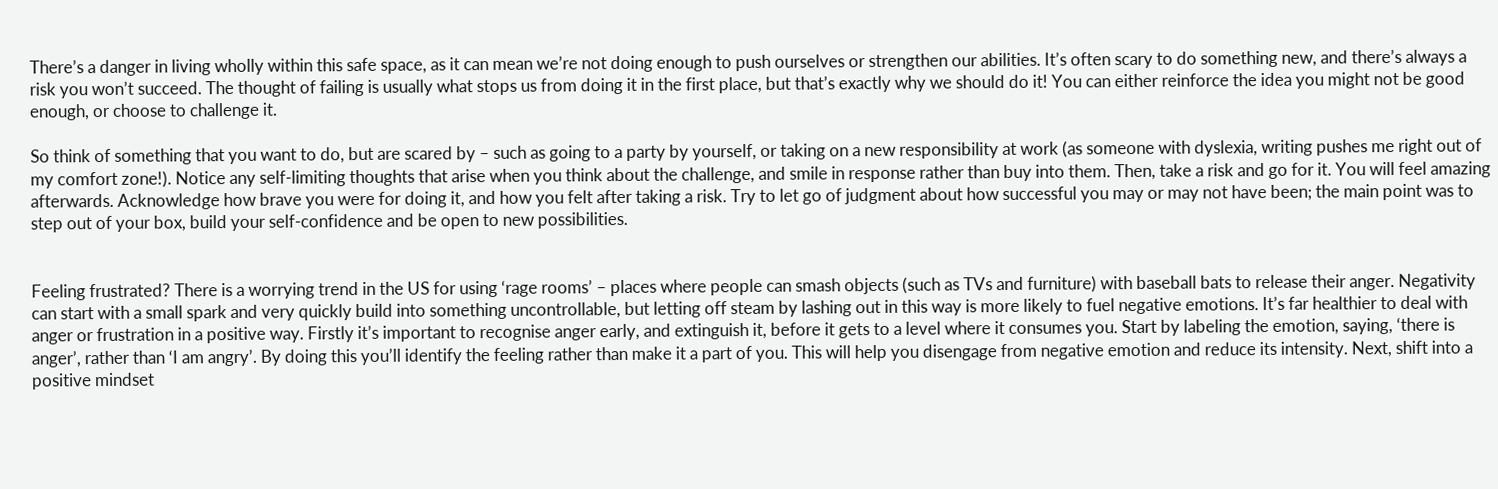There’s a danger in living wholly within this safe space, as it can mean we’re not doing enough to push ourselves or strengthen our abilities. It’s often scary to do something new, and there’s always a risk you won’t succeed. The thought of failing is usually what stops us from doing it in the first place, but that’s exactly why we should do it! You can either reinforce the idea you might not be good enough, or choose to challenge it.

So think of something that you want to do, but are scared by – such as going to a party by yourself, or taking on a new responsibility at work (as someone with dyslexia, writing pushes me right out of my comfort zone!). Notice any self-limiting thoughts that arise when you think about the challenge, and smile in response rather than buy into them. Then, take a risk and go for it. You will feel amazing afterwards. Acknowledge how brave you were for doing it, and how you felt after taking a risk. Try to let go of judgment about how successful you may or may not have been; the main point was to step out of your box, build your self-confidence and be open to new possibilities.


Feeling frustrated? There is a worrying trend in the US for using ‘rage rooms’ – places where people can smash objects (such as TVs and furniture) with baseball bats to release their anger. Negativity can start with a small spark and very quickly build into something uncontrollable, but letting off steam by lashing out in this way is more likely to fuel negative emotions. It’s far healthier to deal with anger or frustration in a positive way. Firstly it’s important to recognise anger early, and extinguish it, before it gets to a level where it consumes you. Start by labeling the emotion, saying, ‘there is anger’, rather than ‘I am angry’. By doing this you’ll identify the feeling rather than make it a part of you. This will help you disengage from negative emotion and reduce its intensity. Next, shift into a positive mindset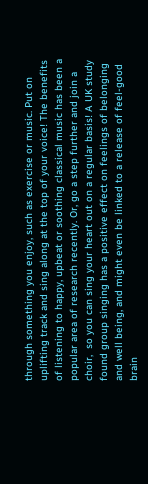through something you enjoy, such as exercise or music. Put on uplifting track and sing along at the top of your voice! The benefits of listening to happy, upbeat or soothing classical music has been a popular area of research recently. Or, go a step further and join a choir,  so you can sing your heart out on a regular basis! A UK study found group singing has a positive effect on feelings of belonging and well being, and might even be linked to a release of feel-good brain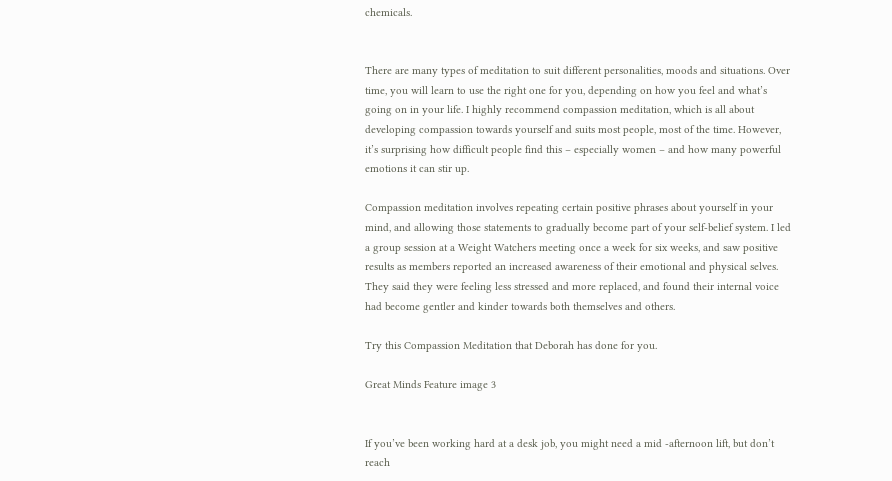chemicals.


There are many types of meditation to suit different personalities, moods and situations. Over time, you will learn to use the right one for you, depending on how you feel and what’s going on in your life. I highly recommend compassion meditation, which is all about developing compassion towards yourself and suits most people, most of the time. However, it’s surprising how difficult people find this – especially women – and how many powerful emotions it can stir up.

Compassion meditation involves repeating certain positive phrases about yourself in your mind, and allowing those statements to gradually become part of your self-belief system. I led a group session at a Weight Watchers meeting once a week for six weeks, and saw positive results as members reported an increased awareness of their emotional and physical selves. They said they were feeling less stressed and more replaced, and found their internal voice had become gentler and kinder towards both themselves and others.

Try this Compassion Meditation that Deborah has done for you.

Great Minds Feature image 3


If you’ve been working hard at a desk job, you might need a mid -afternoon lift, but don’t reach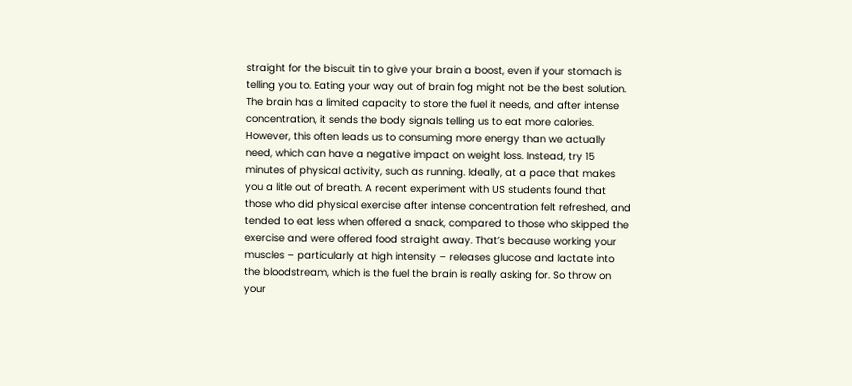straight for the biscuit tin to give your brain a boost, even if your stomach is telling you to. Eating your way out of brain fog might not be the best solution. The brain has a limited capacity to store the fuel it needs, and after intense concentration, it sends the body signals telling us to eat more calories. However, this often leads us to consuming more energy than we actually need, which can have a negative impact on weight loss. Instead, try 15 minutes of physical activity, such as running. Ideally, at a pace that makes you a litle out of breath. A recent experiment with US students found that those who did physical exercise after intense concentration felt refreshed, and tended to eat less when offered a snack, compared to those who skipped the exercise and were offered food straight away. That’s because working your muscles – particularly at high intensity – releases glucose and lactate into the bloodstream, which is the fuel the brain is really asking for. So throw on your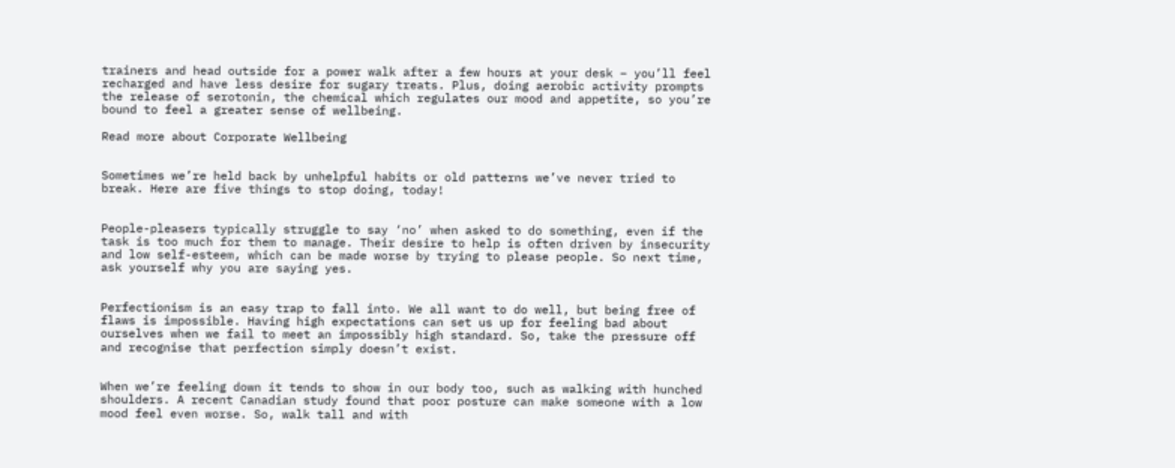trainers and head outside for a power walk after a few hours at your desk – you’ll feel recharged and have less desire for sugary treats. Plus, doing aerobic activity prompts the release of serotonin, the chemical which regulates our mood and appetite, so you’re bound to feel a greater sense of wellbeing.

Read more about Corporate Wellbeing


Sometimes we’re held back by unhelpful habits or old patterns we’ve never tried to break. Here are five things to stop doing, today!


People-pleasers typically struggle to say ‘no’ when asked to do something, even if the task is too much for them to manage. Their desire to help is often driven by insecurity and low self-esteem, which can be made worse by trying to please people. So next time, ask yourself why you are saying yes.


Perfectionism is an easy trap to fall into. We all want to do well, but being free of flaws is impossible. Having high expectations can set us up for feeling bad about ourselves when we fail to meet an impossibly high standard. So, take the pressure off and recognise that perfection simply doesn’t exist.


When we’re feeling down it tends to show in our body too, such as walking with hunched shoulders. A recent Canadian study found that poor posture can make someone with a low mood feel even worse. So, walk tall and with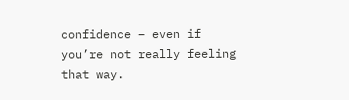confidence – even if you’re not really feeling that way.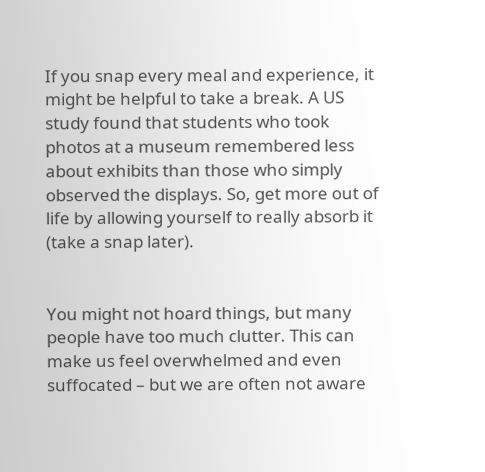If you snap every meal and experience, it might be helpful to take a break. A US study found that students who took photos at a museum remembered less about exhibits than those who simply observed the displays. So, get more out of life by allowing yourself to really absorb it (take a snap later).


You might not hoard things, but many people have too much clutter. This can make us feel overwhelmed and even suffocated – but we are often not aware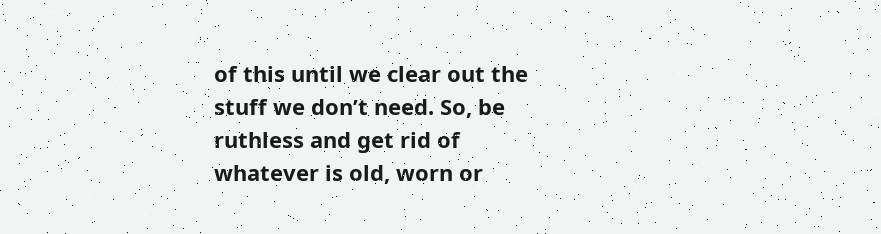of this until we clear out the stuff we don’t need. So, be ruthless and get rid of whatever is old, worn or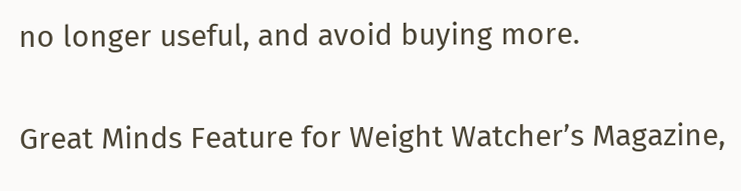no longer useful, and avoid buying more.

Great Minds Feature for Weight Watcher’s Magazine,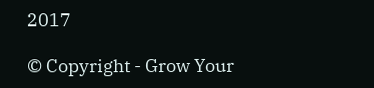2017

© Copyright - Grow Your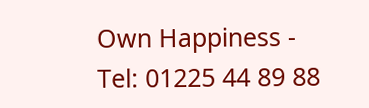Own Happiness - Tel: 01225 44 89 88